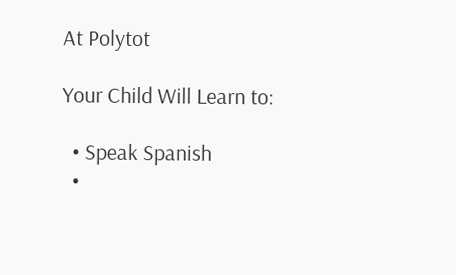At Polytot

Your Child Will Learn to:

  • Speak Spanish
  •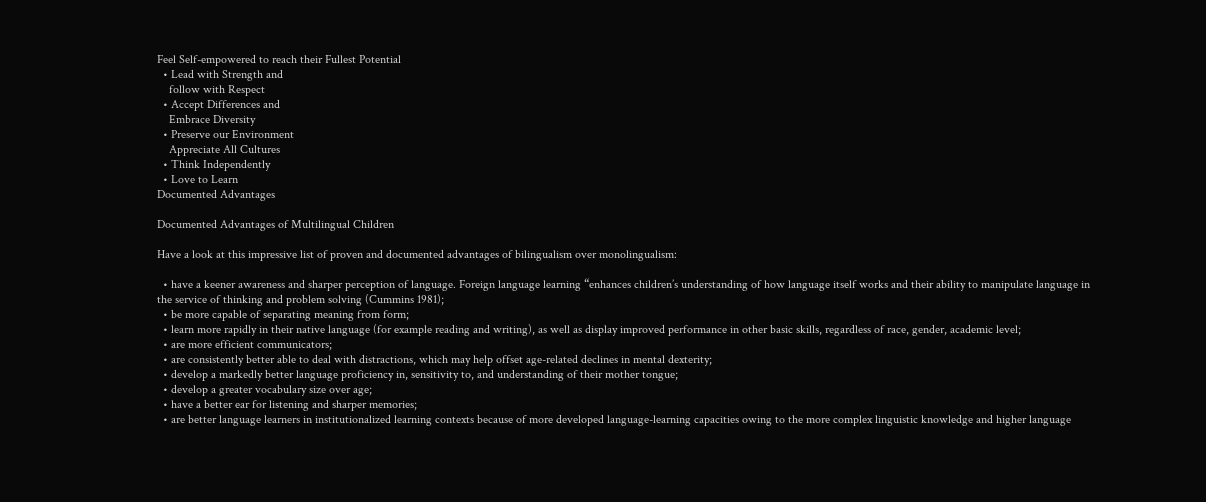Feel Self-empowered to reach their Fullest Potential
  • Lead with Strength and
    follow with Respect
  • Accept Differences and
    Embrace Diversity
  • Preserve our Environment
    Appreciate All Cultures
  • Think Independently
  • Love to Learn
Documented Advantages

Documented Advantages of Multilingual Children

Have a look at this impressive list of proven and documented advantages of bilingualism over monolingualism:

  • have a keener awareness and sharper perception of language. Foreign language learning “enhances children’s understanding of how language itself works and their ability to manipulate language in the service of thinking and problem solving (Cummins 1981);
  • be more capable of separating meaning from form;
  • learn more rapidly in their native language (for example reading and writing), as well as display improved performance in other basic skills, regardless of race, gender, academic level;
  • are more efficient communicators;
  • are consistently better able to deal with distractions, which may help offset age-related declines in mental dexterity;
  • develop a markedly better language proficiency in, sensitivity to, and understanding of their mother tongue;
  • develop a greater vocabulary size over age;
  • have a better ear for listening and sharper memories;
  • are better language learners in institutionalized learning contexts because of more developed language-learning capacities owing to the more complex linguistic knowledge and higher language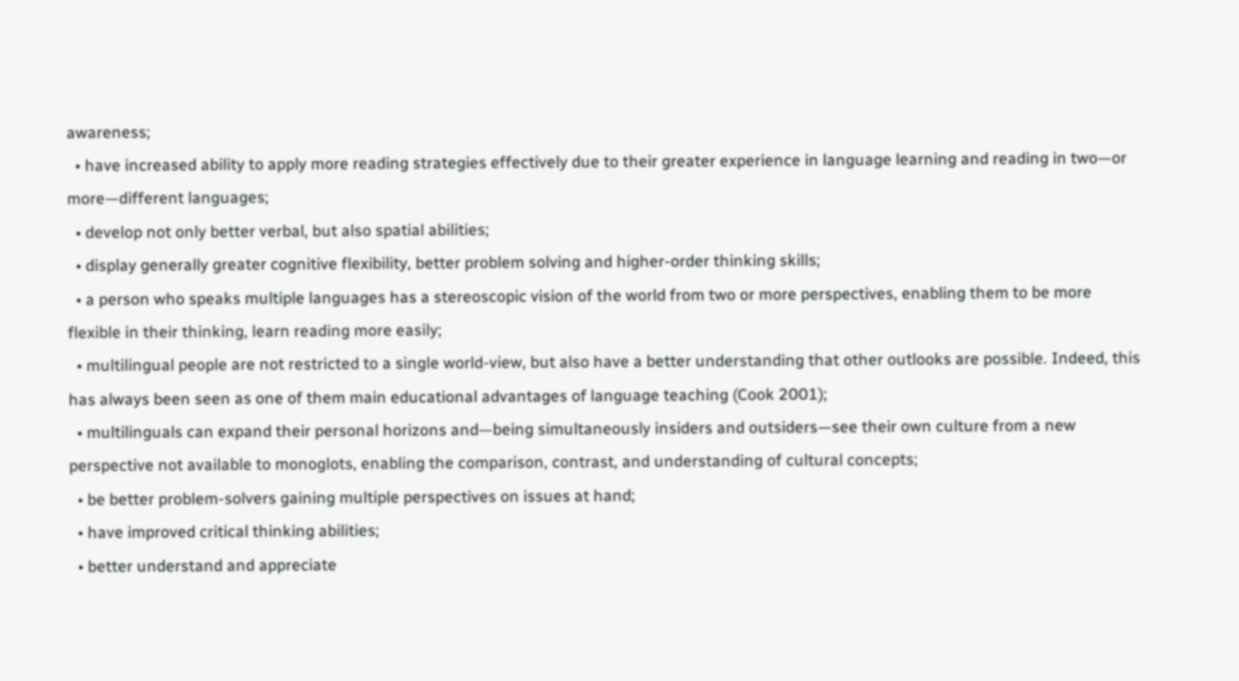awareness;
  • have increased ability to apply more reading strategies effectively due to their greater experience in language learning and reading in two—or more—different languages;
  • develop not only better verbal, but also spatial abilities;
  • display generally greater cognitive flexibility, better problem solving and higher-order thinking skills;
  • a person who speaks multiple languages has a stereoscopic vision of the world from two or more perspectives, enabling them to be more flexible in their thinking, learn reading more easily;
  • multilingual people are not restricted to a single world-view, but also have a better understanding that other outlooks are possible. Indeed, this has always been seen as one of them main educational advantages of language teaching (Cook 2001);
  • multilinguals can expand their personal horizons and—being simultaneously insiders and outsiders—see their own culture from a new perspective not available to monoglots, enabling the comparison, contrast, and understanding of cultural concepts;
  • be better problem-solvers gaining multiple perspectives on issues at hand;
  • have improved critical thinking abilities;
  • better understand and appreciate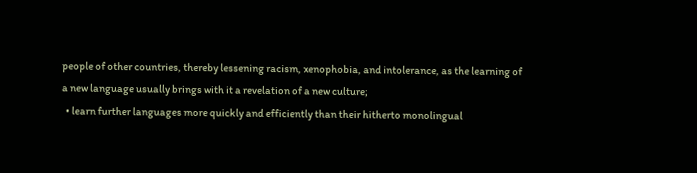people of other countries, thereby lessening racism, xenophobia, and intolerance, as the learning of a new language usually brings with it a revelation of a new culture;
  • learn further languages more quickly and efficiently than their hitherto monolingual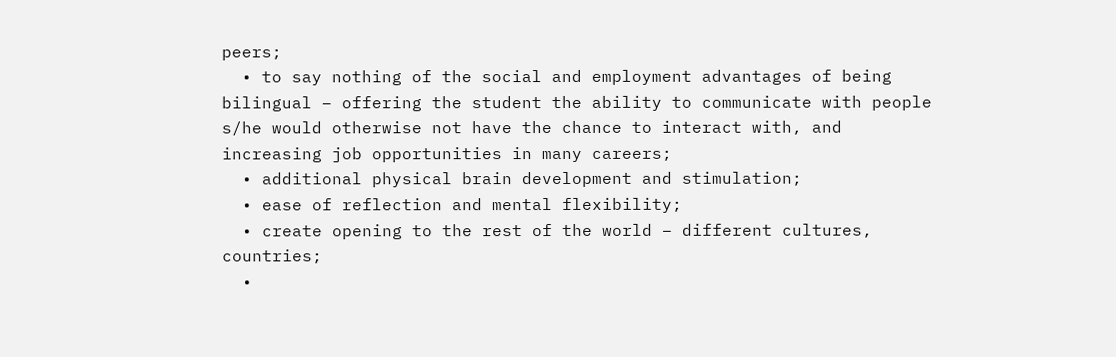peers;
  • to say nothing of the social and employment advantages of being bilingual – offering the student the ability to communicate with people s/he would otherwise not have the chance to interact with, and increasing job opportunities in many careers;
  • additional physical brain development and stimulation;
  • ease of reflection and mental flexibility;
  • create opening to the rest of the world – different cultures, countries;
  •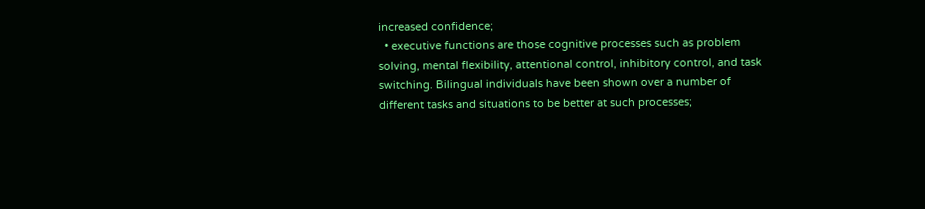increased confidence;
  • executive functions are those cognitive processes such as problem solving, mental flexibility, attentional control, inhibitory control, and task switching. Bilingual individuals have been shown over a number of different tasks and situations to be better at such processes;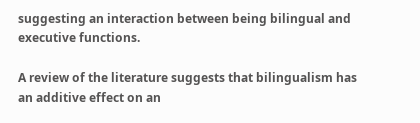suggesting an interaction between being bilingual and executive functions.

A review of the literature suggests that bilingualism has an additive effect on an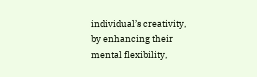individual’s creativity, by enhancing their mental flexibility,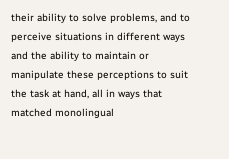their ability to solve problems, and to perceive situations in different ways and the ability to maintain or manipulate these perceptions to suit the task at hand, all in ways that matched monolingual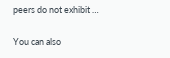peers do not exhibit …

You can also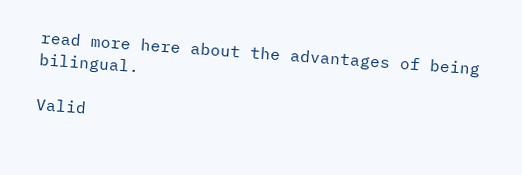read more here about the advantages of being bilingual.

Valid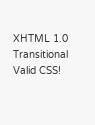XHTML 1.0 Transitional
Valid CSS!